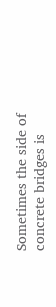Sometimes the side of concrete bridges is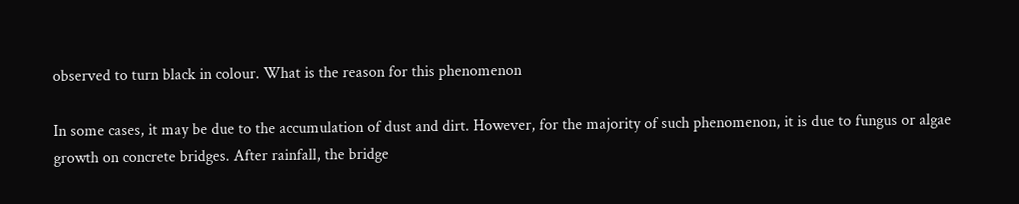observed to turn black in colour. What is the reason for this phenomenon

In some cases, it may be due to the accumulation of dust and dirt. However, for the majority of such phenomenon, it is due to fungus or algae growth on concrete bridges. After rainfall, the bridge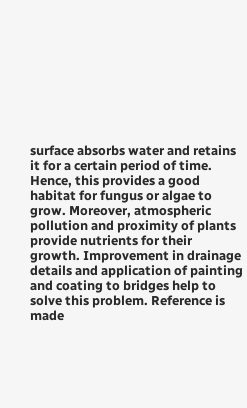surface absorbs water and retains it for a certain period of time.
Hence, this provides a good habitat for fungus or algae to grow. Moreover, atmospheric pollution and proximity of plants provide nutrients for their growth. Improvement in drainage details and application of painting and coating to bridges help to solve this problem. Reference is made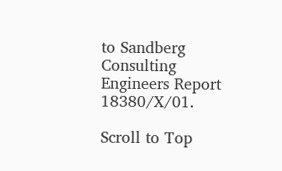to Sandberg Consulting Engineers Report 18380/X/01.

Scroll to Top